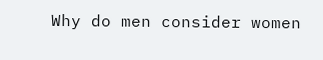Why do men consider women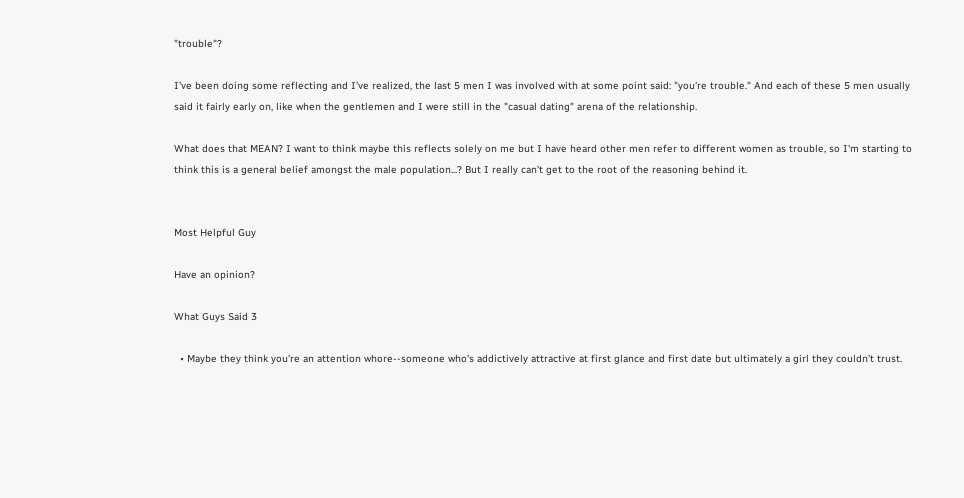"trouble"?

I've been doing some reflecting and I've realized, the last 5 men I was involved with at some point said: "you're trouble." And each of these 5 men usually said it fairly early on, like when the gentlemen and I were still in the "casual dating" arena of the relationship.

What does that MEAN? I want to think maybe this reflects solely on me but I have heard other men refer to different women as trouble, so I'm starting to think this is a general belief amongst the male population...? But I really can't get to the root of the reasoning behind it.


Most Helpful Guy

Have an opinion?

What Guys Said 3

  • Maybe they think you're an attention whore--someone who's addictively attractive at first glance and first date but ultimately a girl they couldn't trust.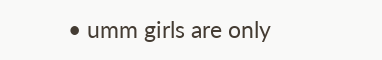• umm girls are only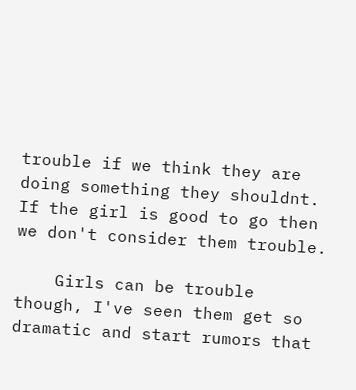trouble if we think they are doing something they shouldnt. If the girl is good to go then we don't consider them trouble.

    Girls can be trouble though, I've seen them get so dramatic and start rumors that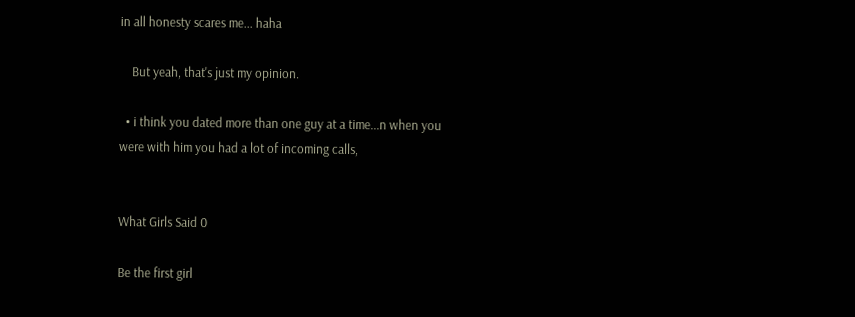in all honesty scares me... haha

    But yeah, that's just my opinion.

  • i think you dated more than one guy at a time...n when you were with him you had a lot of incoming calls,


What Girls Said 0

Be the first girl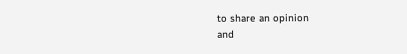to share an opinion
and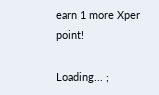earn 1 more Xper point!

Loading... ;